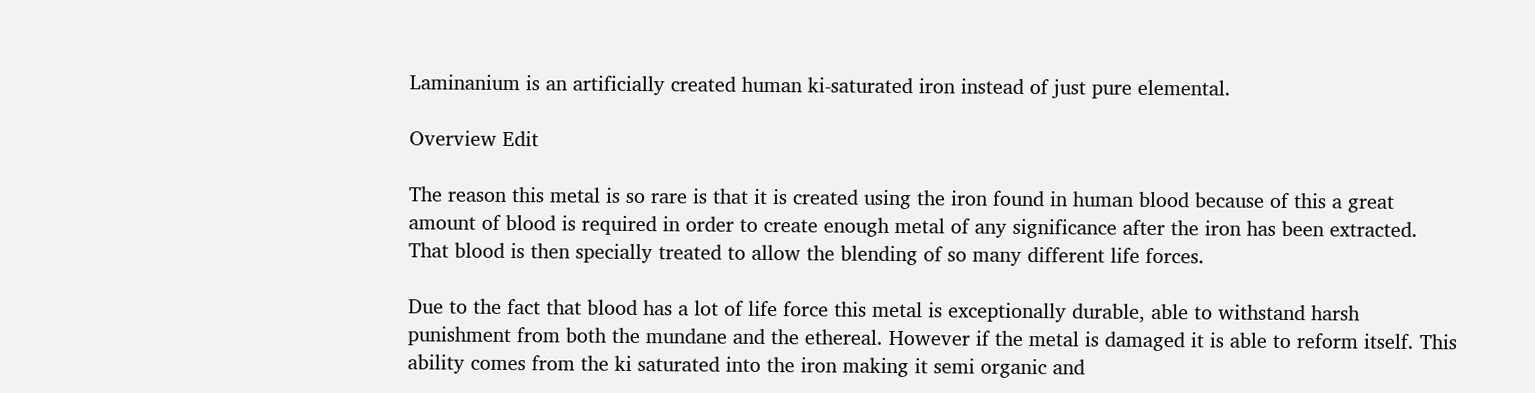Laminanium is an artificially created human ki-saturated iron instead of just pure elemental.

Overview Edit

The reason this metal is so rare is that it is created using the iron found in human blood because of this a great amount of blood is required in order to create enough metal of any significance after the iron has been extracted. That blood is then specially treated to allow the blending of so many different life forces.

Due to the fact that blood has a lot of life force this metal is exceptionally durable, able to withstand harsh punishment from both the mundane and the ethereal. However if the metal is damaged it is able to reform itself. This ability comes from the ki saturated into the iron making it semi organic and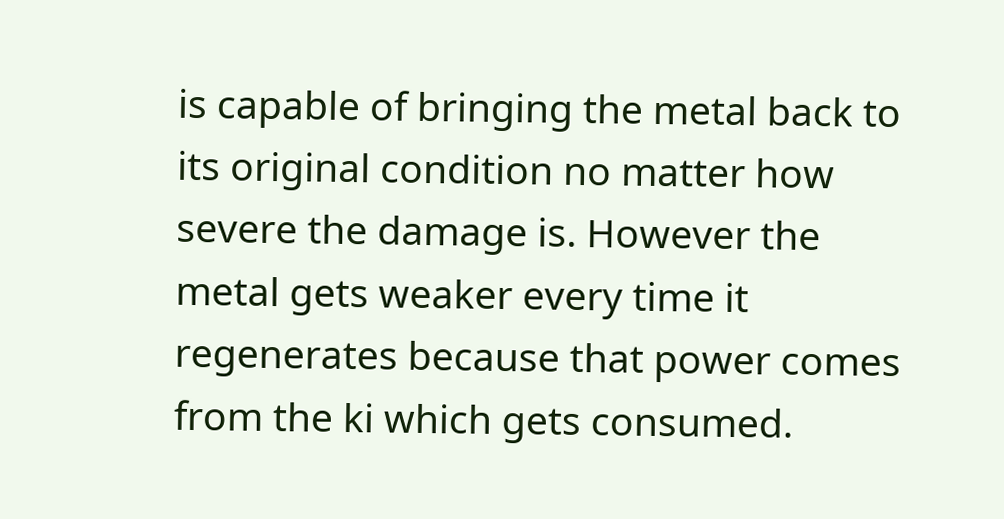is capable of bringing the metal back to its original condition no matter how severe the damage is. However the metal gets weaker every time it regenerates because that power comes from the ki which gets consumed.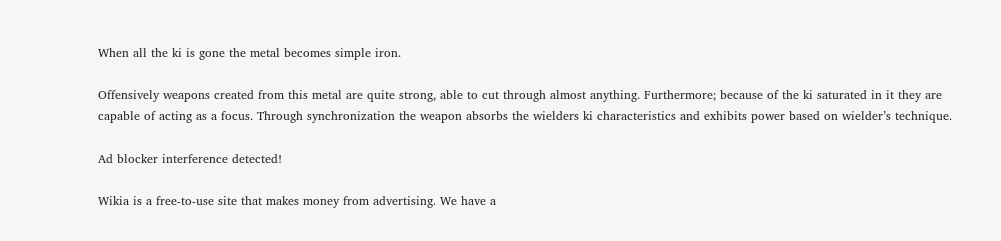When all the ki is gone the metal becomes simple iron.

Offensively weapons created from this metal are quite strong, able to cut through almost anything. Furthermore; because of the ki saturated in it they are capable of acting as a focus. Through synchronization the weapon absorbs the wielders ki characteristics and exhibits power based on wielder’s technique.

Ad blocker interference detected!

Wikia is a free-to-use site that makes money from advertising. We have a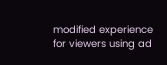modified experience for viewers using ad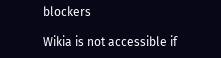blockers

Wikia is not accessible if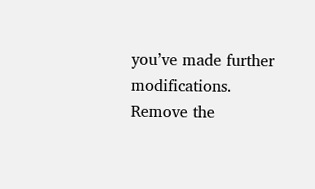you’ve made further modifications. Remove the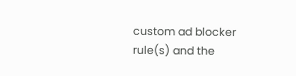custom ad blocker rule(s) and the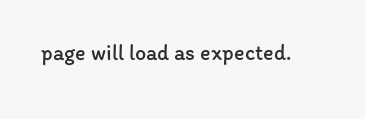page will load as expected.